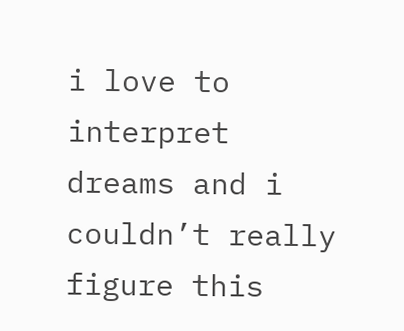i love to interpret dreams and i couldn’t really figure this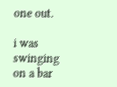one out.

i was swinging on a bar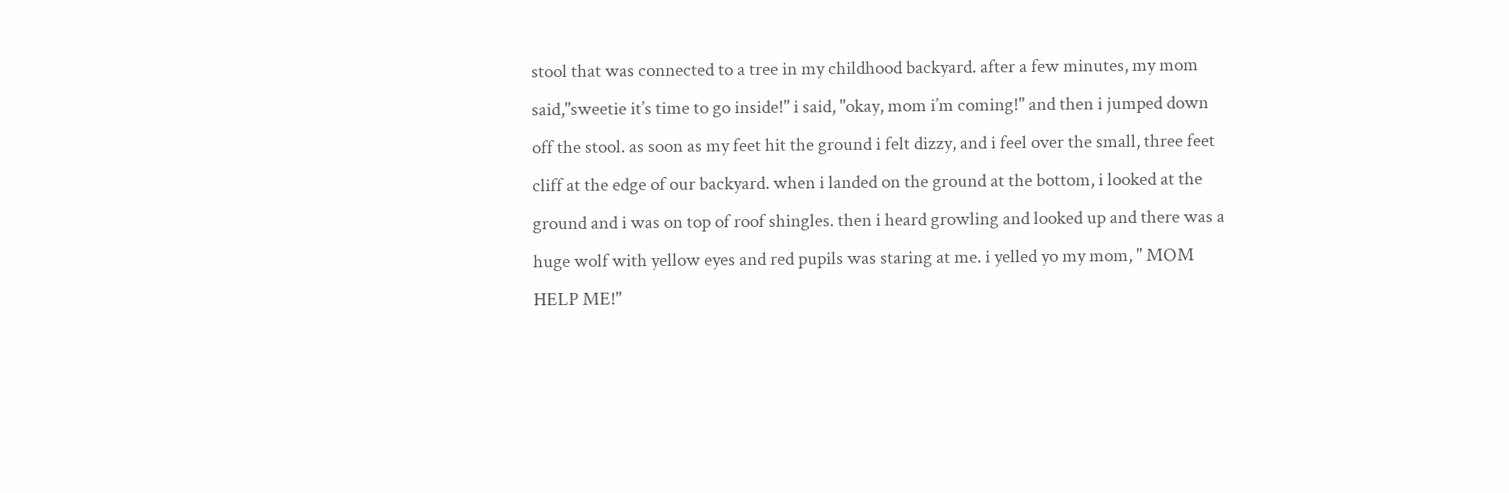stool that was connected to a tree in my childhood backyard. after a few minutes, my mom said,"sweetie it’s time to go inside!" i said, "okay, mom i’m coming!" and then i jumped down off the stool. as soon as my feet hit the ground i felt dizzy, and i feel over the small, three feet cliff at the edge of our backyard. when i landed on the ground at the bottom, i looked at the ground and i was on top of roof shingles. then i heard growling and looked up and there was a huge wolf with yellow eyes and red pupils was staring at me. i yelled yo my mom, " MOM HELP ME!"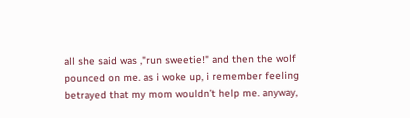all she said was ,"run sweetie!" and then the wolf pounced on me. as i woke up, i remember feeling betrayed that my mom wouldn’t help me. anyway,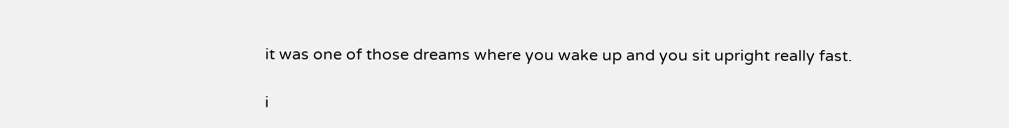it was one of those dreams where you wake up and you sit upright really fast.

i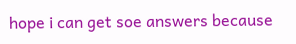hope i can get soe answers because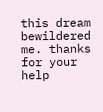this dream bewildered me. thanks for your help